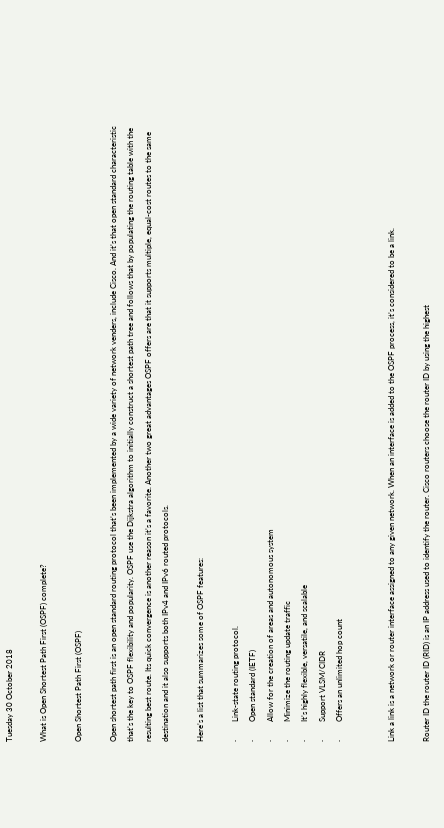Tuesday 30 October 2018

What is Open Shortest Path First (OSPF) complete?

Open Shortest Path First (OSPF)

Open shortest path first is an open standard routing protocol that’s been implemented by a wide variety of network venders, include Cisco. And it’s that open standard characteristic that’s the key to OSPF flexibility and popularity. OSPF use the Dijkstra algorithm to initially construct a shortest path tree and follows that by populating the routing table with the resulting best route. Its quick convergence is another reason it’s a favorite. Another two great advantages OSPF offers are that it supports multiple, equal-cost routes to the same destination and it also supports both IPv4 and IPv6 routed protocols.

Here’s a list that summarizes some of OSPF features:

·         Link-state routing protocol.
·         Open standard (IETF)
·         Allow for the creation of areas and autonomous system
·         Minimize the routing update traffic
·         It’s highly flexible, versatile, and scalable
·         Support VLSM/CIDR
·         Offers an unlimited hop count


Link a link is a network or router interface assigned to any given network. When an interface is added to the OSPF process, it’s considered to be a link.

Router ID the router ID (RID) is an IP address used to identify the router. Cisco routers choose the router ID by using the highest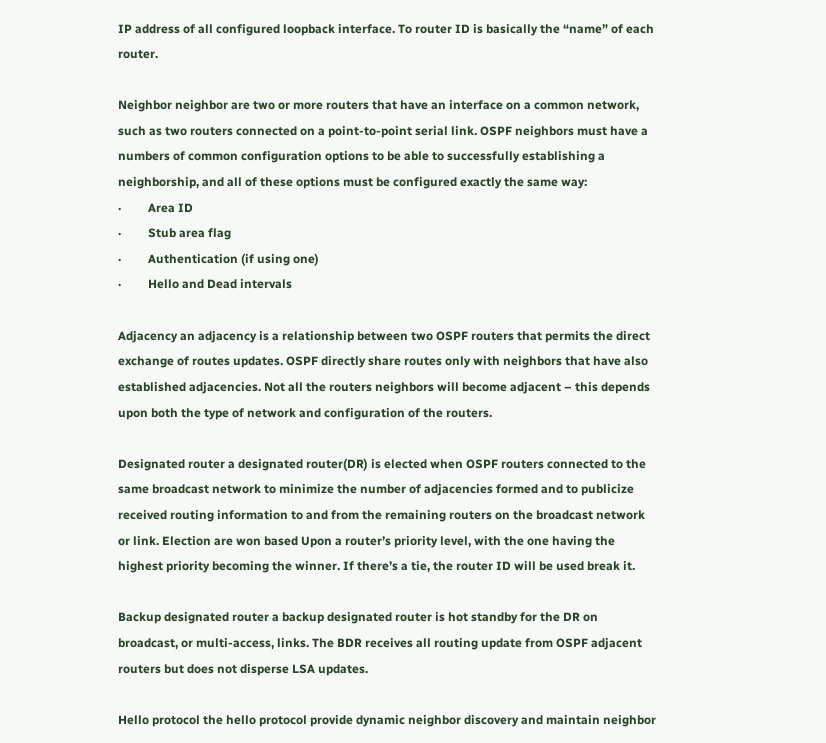IP address of all configured loopback interface. To router ID is basically the “name” of each router.

Neighbor neighbor are two or more routers that have an interface on a common network, such as two routers connected on a point-to-point serial link. OSPF neighbors must have a numbers of common configuration options to be able to successfully establishing a neighborship, and all of these options must be configured exactly the same way:
·         Area ID
·         Stub area flag
·         Authentication (if using one)
·         Hello and Dead intervals

Adjacency an adjacency is a relationship between two OSPF routers that permits the direct exchange of routes updates. OSPF directly share routes only with neighbors that have also established adjacencies. Not all the routers neighbors will become adjacent – this depends upon both the type of network and configuration of the routers.

Designated router a designated router(DR) is elected when OSPF routers connected to the same broadcast network to minimize the number of adjacencies formed and to publicize received routing information to and from the remaining routers on the broadcast network or link. Election are won based Upon a router’s priority level, with the one having the highest priority becoming the winner. If there’s a tie, the router ID will be used break it.

Backup designated router a backup designated router is hot standby for the DR on broadcast, or multi-access, links. The BDR receives all routing update from OSPF adjacent routers but does not disperse LSA updates.

Hello protocol the hello protocol provide dynamic neighbor discovery and maintain neighbor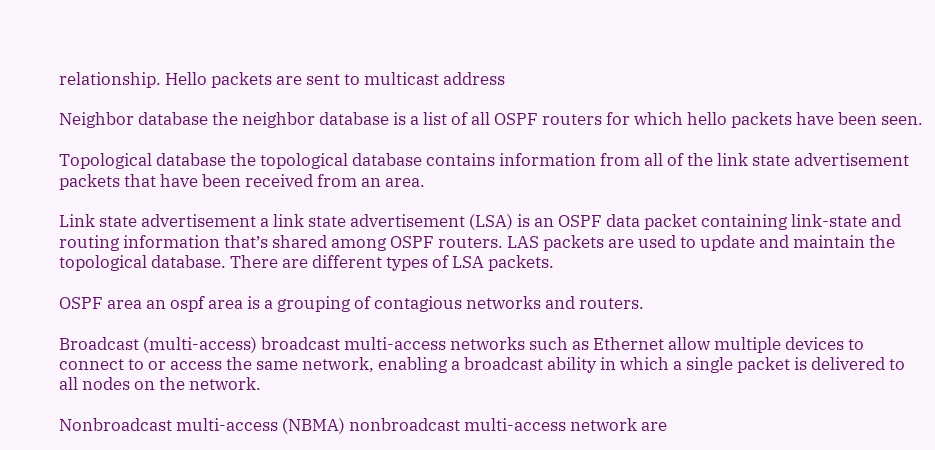relationship. Hello packets are sent to multicast address

Neighbor database the neighbor database is a list of all OSPF routers for which hello packets have been seen.

Topological database the topological database contains information from all of the link state advertisement packets that have been received from an area.

Link state advertisement a link state advertisement (LSA) is an OSPF data packet containing link-state and routing information that’s shared among OSPF routers. LAS packets are used to update and maintain the topological database. There are different types of LSA packets.

OSPF area an ospf area is a grouping of contagious networks and routers.

Broadcast (multi-access) broadcast multi-access networks such as Ethernet allow multiple devices to connect to or access the same network, enabling a broadcast ability in which a single packet is delivered to all nodes on the network.

Nonbroadcast multi-access (NBMA) nonbroadcast multi-access network are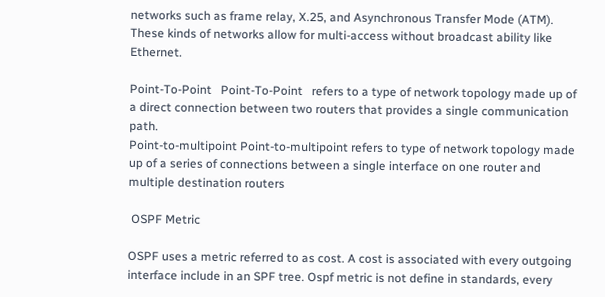networks such as frame relay, X.25, and Asynchronous Transfer Mode (ATM). These kinds of networks allow for multi-access without broadcast ability like Ethernet.

Point-To-Point   Point-To-Point   refers to a type of network topology made up of a direct connection between two routers that provides a single communication path.
Point-to-multipoint Point-to-multipoint refers to type of network topology made up of a series of connections between a single interface on one router and multiple destination routers

 OSPF Metric

OSPF uses a metric referred to as cost. A cost is associated with every outgoing interface include in an SPF tree. Ospf metric is not define in standards, every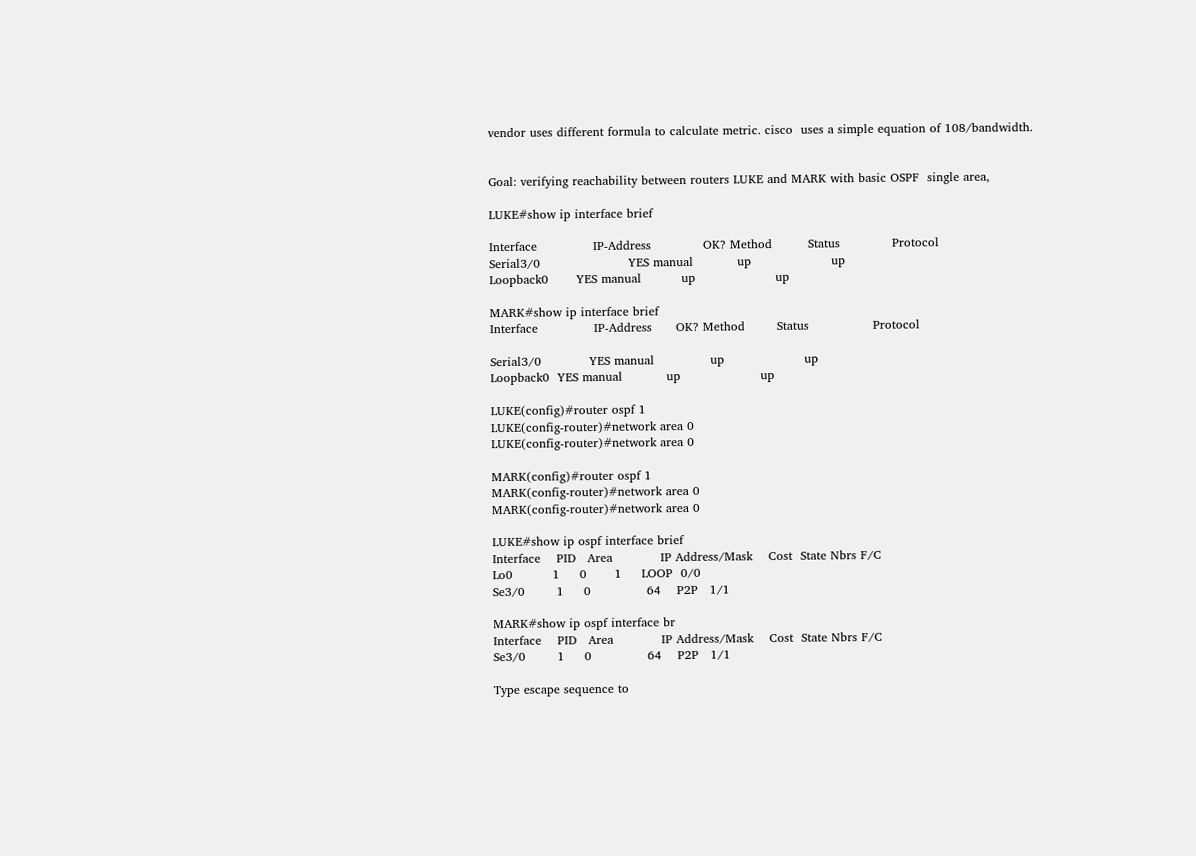vendor uses different formula to calculate metric. cisco  uses a simple equation of 108/bandwidth.


Goal: verifying reachability between routers LUKE and MARK with basic OSPF  single area,

LUKE#show ip interface brief

Interface              IP-Address             OK? Method         Status             Protocol
Serial3/0                      YES manual           up                    up
Loopback0       YES manual          up                    up

MARK#show ip interface brief
Interface              IP-Address      OK? Method        Status                Protocol

Serial3/0            YES manual              up                    up
Loopback0  YES manual           up                    up

LUKE(config)#router ospf 1
LUKE(config-router)#network area 0
LUKE(config-router)#network area 0

MARK(config)#router ospf 1
MARK(config-router)#network area 0
MARK(config-router)#network area 0

LUKE#show ip ospf interface brief
Interface    PID   Area            IP Address/Mask    Cost  State Nbrs F/C
Lo0          1     0       1     LOOP  0/0
Se3/0        1     0              64    P2P   1/1

MARK#show ip ospf interface br
Interface    PID   Area            IP Address/Mask    Cost  State Nbrs F/C
Se3/0        1     0              64    P2P   1/1

Type escape sequence to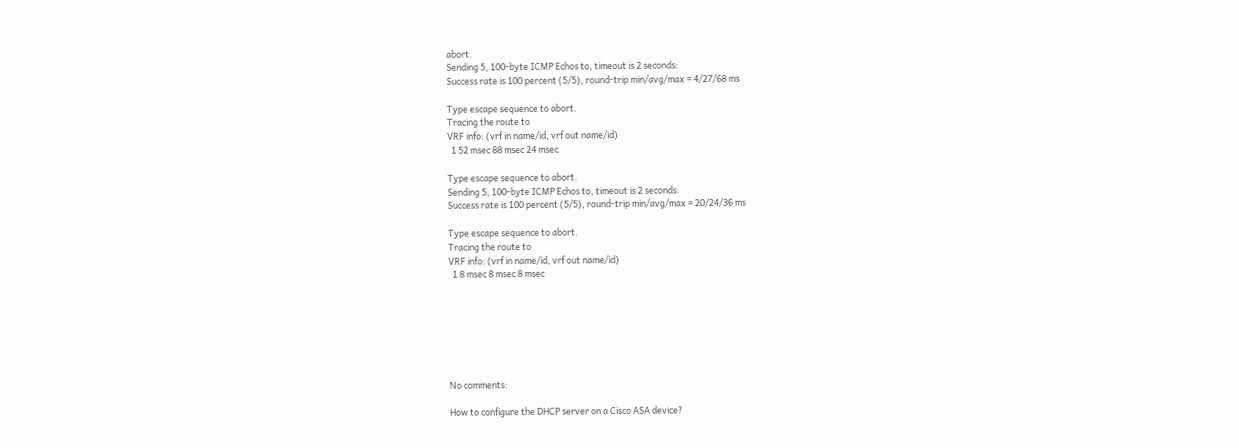abort.
Sending 5, 100-byte ICMP Echos to, timeout is 2 seconds:
Success rate is 100 percent (5/5), round-trip min/avg/max = 4/27/68 ms

Type escape sequence to abort.
Tracing the route to
VRF info: (vrf in name/id, vrf out name/id)
  1 52 msec 88 msec 24 msec

Type escape sequence to abort.
Sending 5, 100-byte ICMP Echos to, timeout is 2 seconds:
Success rate is 100 percent (5/5), round-trip min/avg/max = 20/24/36 ms

Type escape sequence to abort.
Tracing the route to
VRF info: (vrf in name/id, vrf out name/id)
  1 8 msec 8 msec 8 msec







No comments:

How to configure the DHCP server on a Cisco ASA device?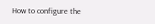How to configure the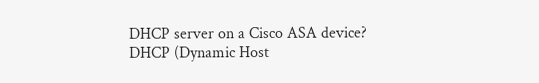DHCP server on a Cisco ASA device?    DHCP (Dynamic Host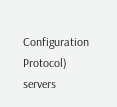Configuration Protocol) servers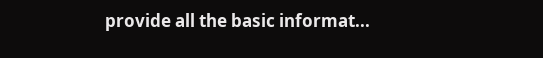provide all the basic informat...